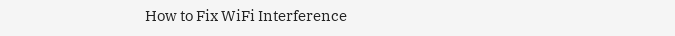How to Fix WiFi Interference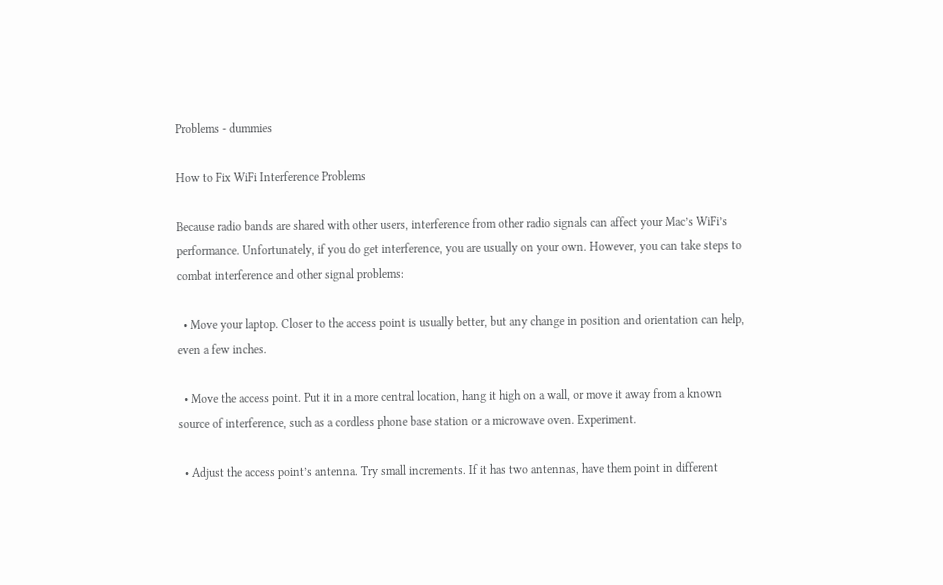Problems - dummies

How to Fix WiFi Interference Problems

Because radio bands are shared with other users, interference from other radio signals can affect your Mac’s WiFi’s performance. Unfortunately, if you do get interference, you are usually on your own. However, you can take steps to combat interference and other signal problems:

  • Move your laptop. Closer to the access point is usually better, but any change in position and orientation can help, even a few inches.

  • Move the access point. Put it in a more central location, hang it high on a wall, or move it away from a known source of interference, such as a cordless phone base station or a microwave oven. Experiment.

  • Adjust the access point’s antenna. Try small increments. If it has two antennas, have them point in different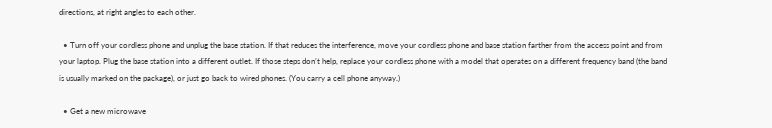directions, at right angles to each other.

  • Turn off your cordless phone and unplug the base station. If that reduces the interference, move your cordless phone and base station farther from the access point and from your laptop. Plug the base station into a different outlet. If those steps don’t help, replace your cordless phone with a model that operates on a different frequency band (the band is usually marked on the package), or just go back to wired phones. (You carry a cell phone anyway.)

  • Get a new microwave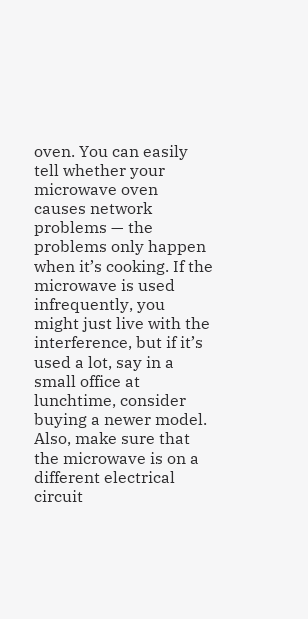oven. You can easily tell whether your microwave oven causes network problems — the problems only happen when it’s cooking. If the microwave is used infrequently, you might just live with the interference, but if it’s used a lot, say in a small office at lunchtime, consider buying a newer model. Also, make sure that the microwave is on a different electrical circuit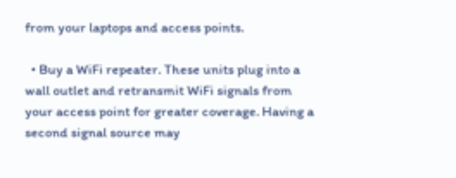from your laptops and access points.

  • Buy a WiFi repeater. These units plug into a wall outlet and retransmit WiFi signals from your access point for greater coverage. Having a second signal source may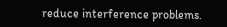reduce interference problems.